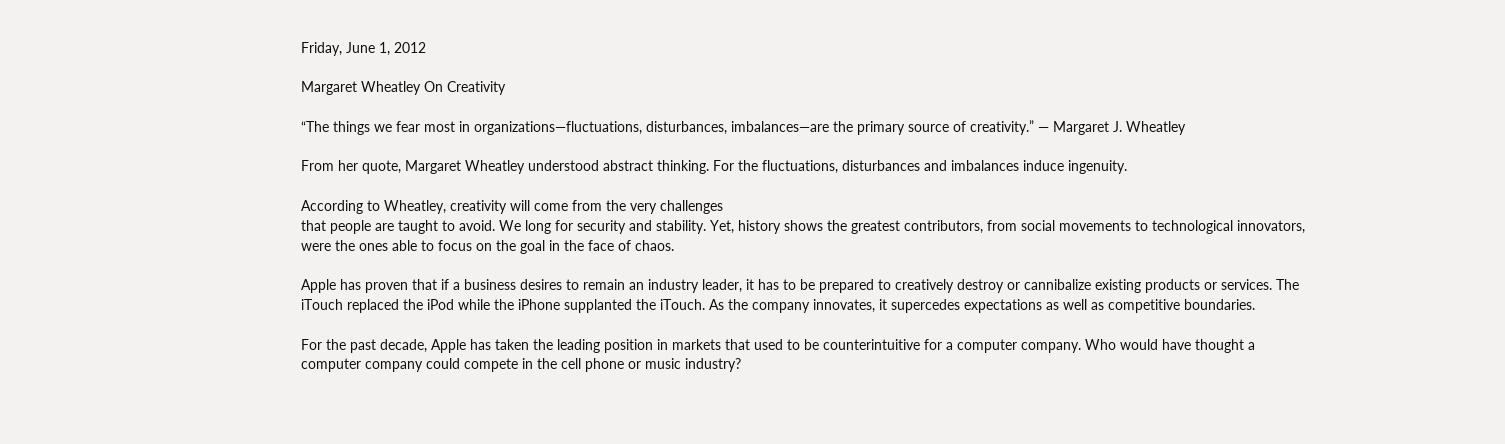Friday, June 1, 2012

Margaret Wheatley On Creativity

“The things we fear most in organizations—fluctuations, disturbances, imbalances—are the primary source of creativity.” — Margaret J. Wheatley

From her quote, Margaret Wheatley understood abstract thinking. For the fluctuations, disturbances and imbalances induce ingenuity.

According to Wheatley, creativity will come from the very challenges
that people are taught to avoid. We long for security and stability. Yet, history shows the greatest contributors, from social movements to technological innovators, were the ones able to focus on the goal in the face of chaos.

Apple has proven that if a business desires to remain an industry leader, it has to be prepared to creatively destroy or cannibalize existing products or services. The iTouch replaced the iPod while the iPhone supplanted the iTouch. As the company innovates, it supercedes expectations as well as competitive boundaries.

For the past decade, Apple has taken the leading position in markets that used to be counterintuitive for a computer company. Who would have thought a computer company could compete in the cell phone or music industry?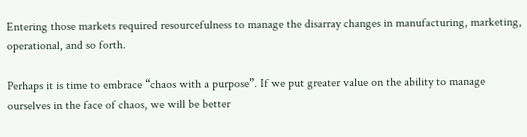Entering those markets required resourcefulness to manage the disarray changes in manufacturing, marketing, operational, and so forth.

Perhaps it is time to embrace “chaos with a purpose”. If we put greater value on the ability to manage ourselves in the face of chaos, we will be better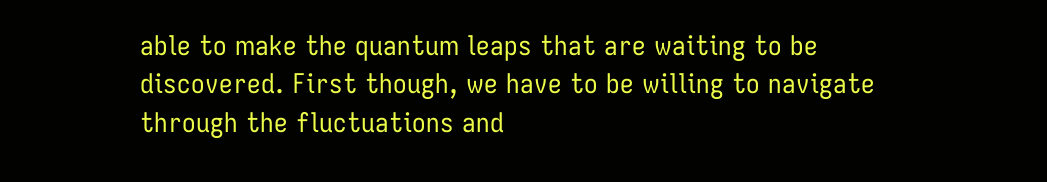able to make the quantum leaps that are waiting to be discovered. First though, we have to be willing to navigate through the fluctuations and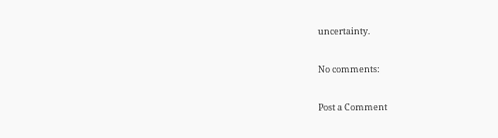uncertainty.

No comments:

Post a Comment